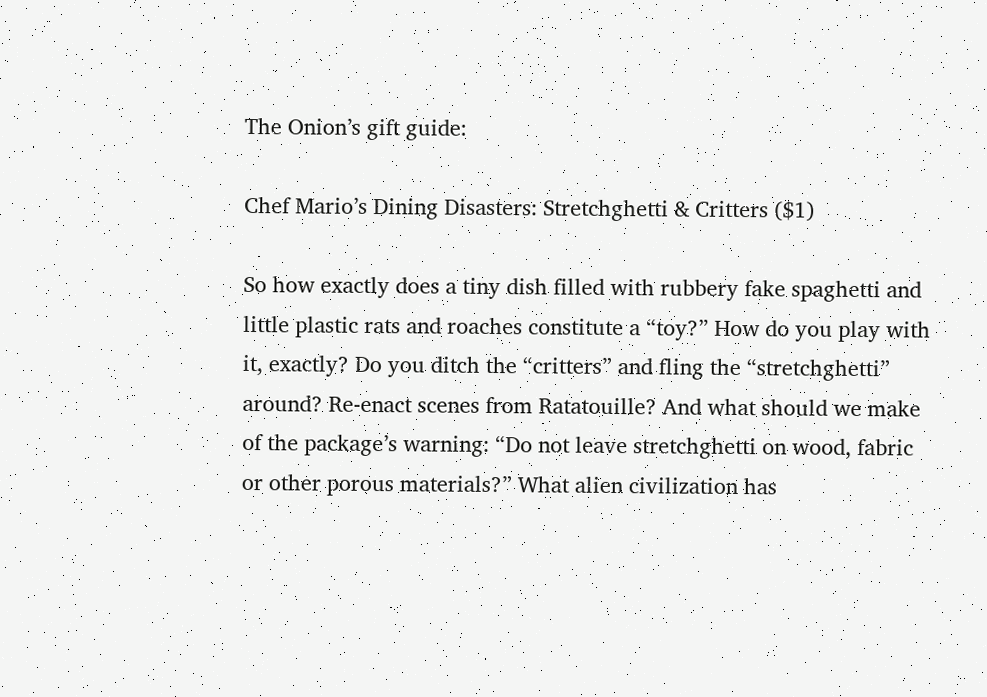The Onion’s gift guide:

Chef Mario’s Dining Disasters: Stretchghetti & Critters ($1)

So how exactly does a tiny dish filled with rubbery fake spaghetti and little plastic rats and roaches constitute a “toy?” How do you play with it, exactly? Do you ditch the “critters” and fling the “stretchghetti” around? Re-enact scenes from Ratatouille? And what should we make of the package’s warning: “Do not leave stretchghetti on wood, fabric or other porous materials?” What alien civilization has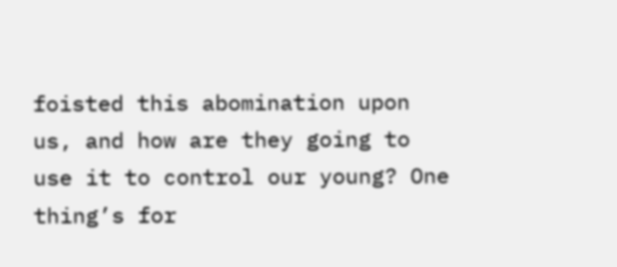foisted this abomination upon us, and how are they going to use it to control our young? One thing’s for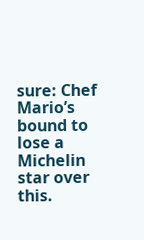sure: Chef Mario’s bound to lose a Michelin star over this.